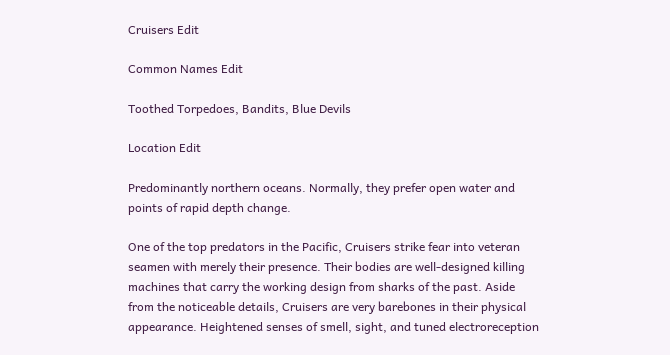Cruisers Edit

Common Names Edit

Toothed Torpedoes, Bandits, Blue Devils

Location Edit

Predominantly northern oceans. Normally, they prefer open water and points of rapid depth change.

One of the top predators in the Pacific, Cruisers strike fear into veteran seamen with merely their presence. Their bodies are well-designed killing machines that carry the working design from sharks of the past. Aside from the noticeable details, Cruisers are very barebones in their physical appearance. Heightened senses of smell, sight, and tuned electroreception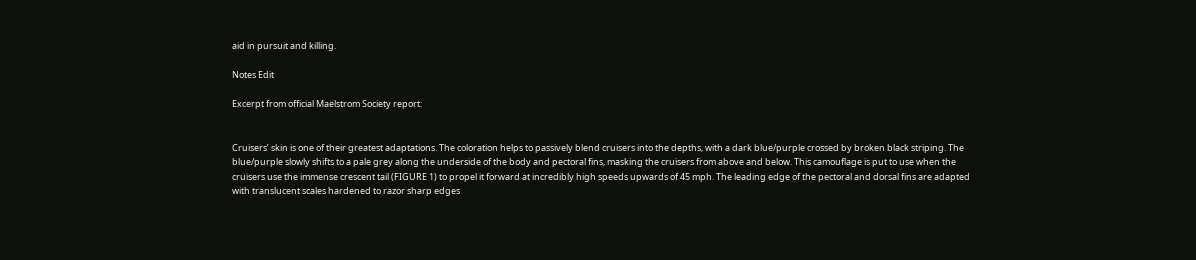aid in pursuit and killing.

Notes Edit

Excerpt from official Maelstrom Society report:


Cruisers’ skin is one of their greatest adaptations. The coloration helps to passively blend cruisers into the depths, with a dark blue/purple crossed by broken black striping. The blue/purple slowly shifts to a pale grey along the underside of the body and pectoral fins, masking the cruisers from above and below. This camouflage is put to use when the cruisers use the immense crescent tail (FIGURE 1) to propel it forward at incredibly high speeds upwards of 45 mph. The leading edge of the pectoral and dorsal fins are adapted with translucent scales hardened to razor sharp edges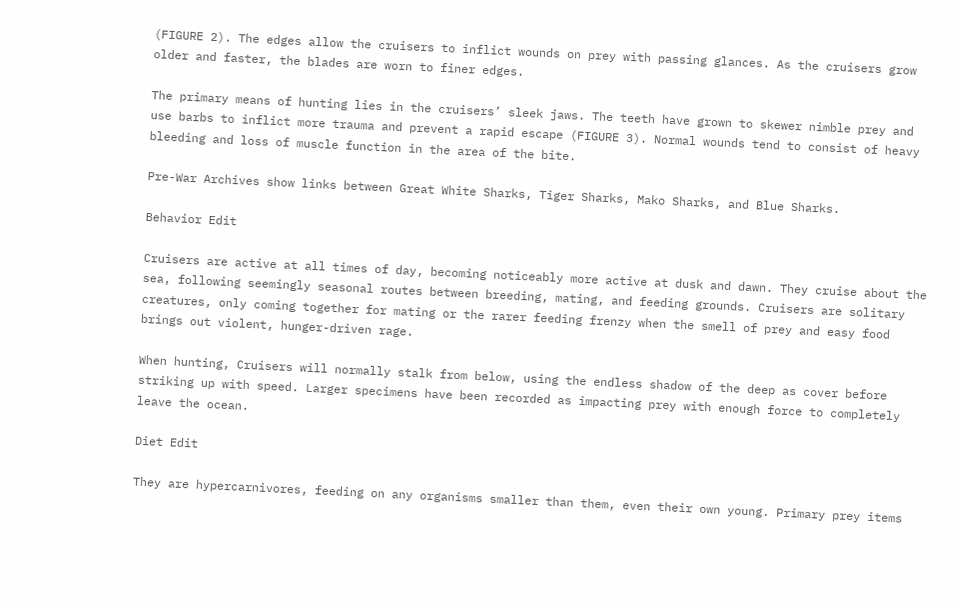(FIGURE 2). The edges allow the cruisers to inflict wounds on prey with passing glances. As the cruisers grow older and faster, the blades are worn to finer edges.

The primary means of hunting lies in the cruisers’ sleek jaws. The teeth have grown to skewer nimble prey and use barbs to inflict more trauma and prevent a rapid escape (FIGURE 3). Normal wounds tend to consist of heavy bleeding and loss of muscle function in the area of the bite.

Pre-War Archives show links between Great White Sharks, Tiger Sharks, Mako Sharks, and Blue Sharks.

Behavior Edit

Cruisers are active at all times of day, becoming noticeably more active at dusk and dawn. They cruise about the sea, following seemingly seasonal routes between breeding, mating, and feeding grounds. Cruisers are solitary creatures, only coming together for mating or the rarer feeding frenzy when the smell of prey and easy food brings out violent, hunger-driven rage.

When hunting, Cruisers will normally stalk from below, using the endless shadow of the deep as cover before striking up with speed. Larger specimens have been recorded as impacting prey with enough force to completely leave the ocean.

Diet Edit

They are hypercarnivores, feeding on any organisms smaller than them, even their own young. Primary prey items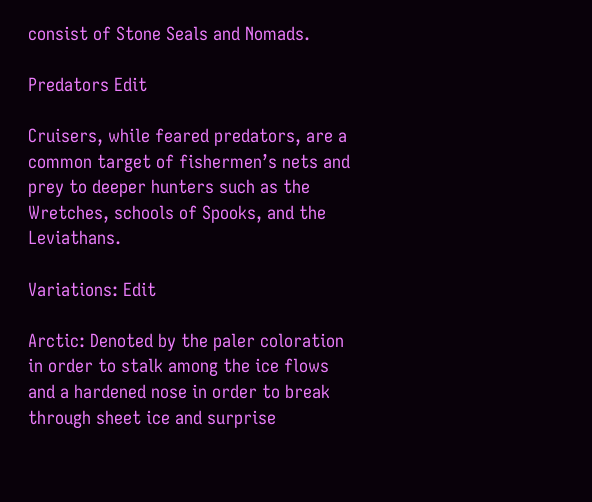consist of Stone Seals and Nomads.

Predators Edit

Cruisers, while feared predators, are a common target of fishermen’s nets and prey to deeper hunters such as the Wretches, schools of Spooks, and the Leviathans.

Variations: Edit

Arctic: Denoted by the paler coloration in order to stalk among the ice flows and a hardened nose in order to break through sheet ice and surprise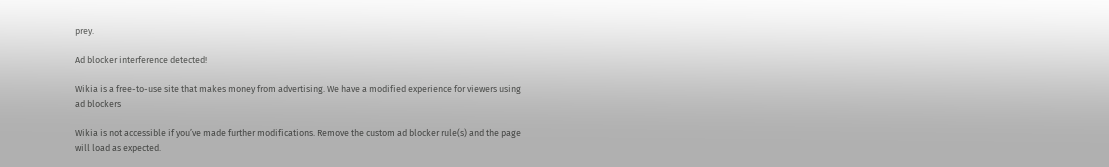prey.

Ad blocker interference detected!

Wikia is a free-to-use site that makes money from advertising. We have a modified experience for viewers using ad blockers

Wikia is not accessible if you’ve made further modifications. Remove the custom ad blocker rule(s) and the page will load as expected.